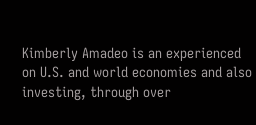Kimberly Amadeo is an experienced on U.S. and world economies and also investing, through over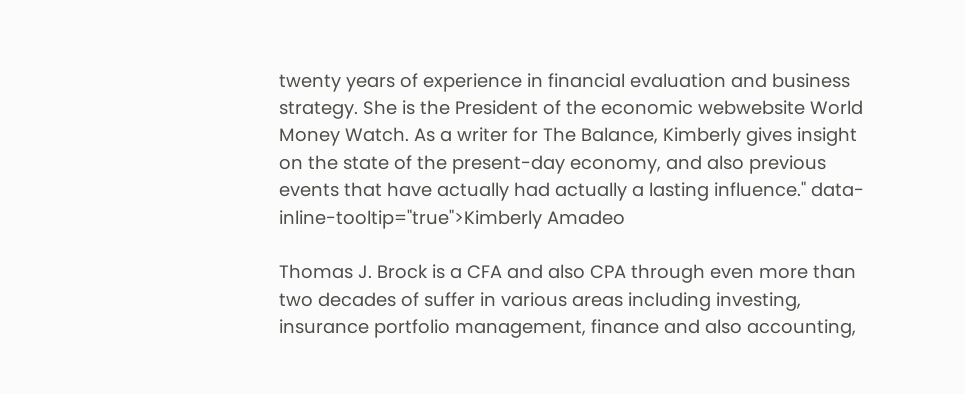twenty years of experience in financial evaluation and business strategy. She is the President of the economic webwebsite World Money Watch. As a writer for The Balance, Kimberly gives insight on the state of the present-day economy, and also previous events that have actually had actually a lasting influence." data-inline-tooltip="true">Kimberly Amadeo

Thomas J. Brock is a CFA and also CPA through even more than two decades of suffer in various areas including investing, insurance portfolio management, finance and also accounting,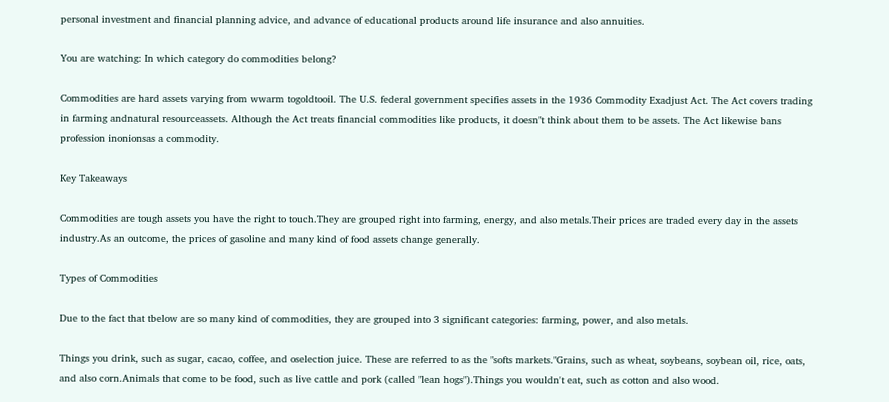personal investment and financial planning advice, and advance of educational products around life insurance and also annuities.

You are watching: In which category do commodities belong?

Commodities are hard assets varying from wwarm togoldtooil. The U.S. federal government specifies assets in the 1936 Commodity Exadjust Act. The Act covers trading in farming andnatural resourceassets. Although the Act treats financial commodities like products, it doesn"t think about them to be assets. The Act likewise bans profession inonionsas a commodity.

Key Takeaways

Commodities are tough assets you have the right to touch.They are grouped right into farming, energy, and also metals.Their prices are traded every day in the assets industry.As an outcome, the prices of gasoline and many kind of food assets change generally.

Types of Commodities

Due to the fact that tbelow are so many kind of commodities, they are grouped into 3 significant categories: farming, power, and also metals.

Things you drink, such as sugar, cacao, coffee, and oselection juice. These are referred to as the "softs markets."Grains, such as wheat, soybeans, soybean oil, rice, oats, and also corn.Animals that come to be food, such as live cattle and pork (called "lean hogs").Things you wouldn't eat, such as cotton and also wood.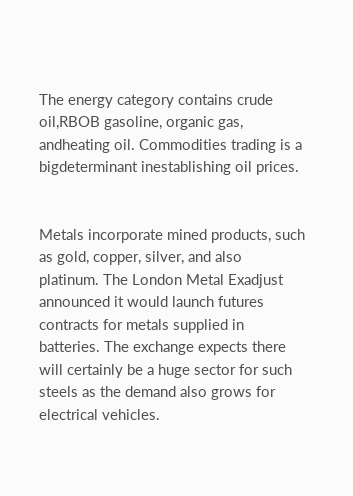The energy category contains crude oil,RBOB gasoline, organic gas, andheating oil. Commodities trading is a bigdeterminant inestablishing oil prices.


Metals incorporate mined products, such as gold, copper, silver, and also platinum. The London Metal Exadjust announced it would launch futures contracts for metals supplied in batteries. The exchange expects there will certainly be a huge sector for such steels as the demand also grows for electrical vehicles.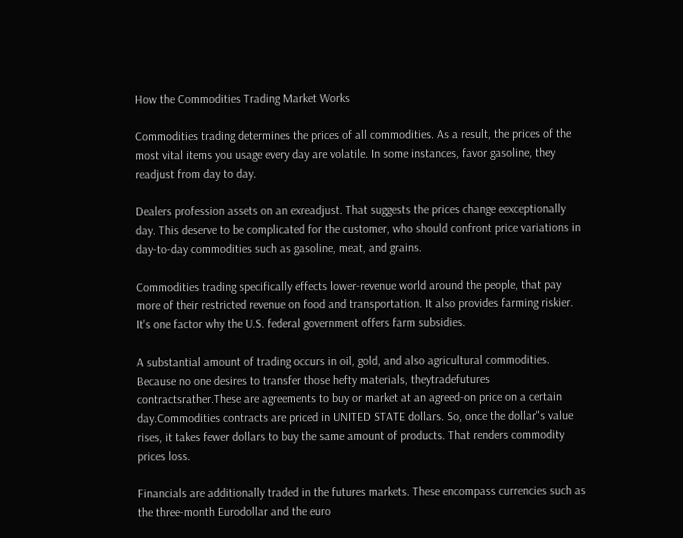How the Commodities Trading Market Works

Commodities trading determines the prices of all commodities. As a result, the prices of the most vital items you usage every day are volatile. In some instances, favor gasoline, they readjust from day to day.

Dealers profession assets on an exreadjust. That suggests the prices change eexceptionally day. This deserve to be complicated for the customer, who should confront price variations in day-to-day commodities such as gasoline, meat, and grains.

Commodities trading specifically effects lower-revenue world around the people, that pay more of their restricted revenue on food and transportation. It also provides farming riskier. It's one factor why the U.S. federal government offers farm subsidies.

A substantial amount of trading occurs in oil, gold, and also agricultural commodities. Because no one desires to transfer those hefty materials, theytradefutures contractsrather.These are agreements to buy or market at an agreed-on price on a certain day.Commodities contracts are priced in UNITED STATE dollars. So, once the dollar"s value rises, it takes fewer dollars to buy the same amount of products. That renders commodity prices loss.

Financials are additionally traded in the futures markets. These encompass currencies such as the three-month Eurodollar and the euro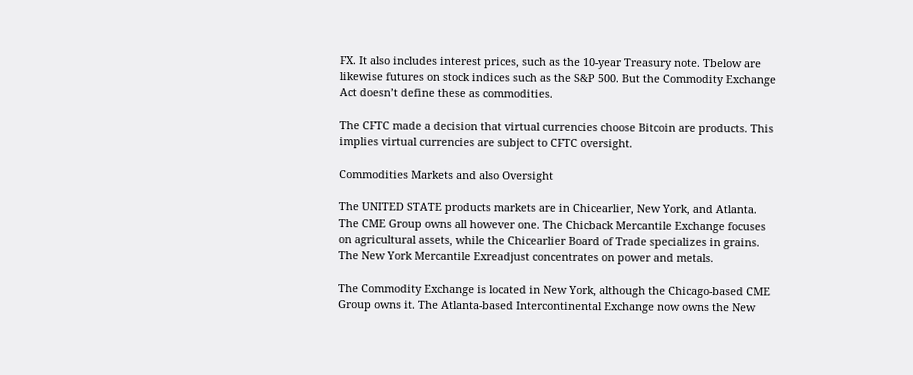FX. It also includes interest prices, such as the 10-year Treasury note. Tbelow are likewise futures on stock indices such as the S&P 500. But the Commodity Exchange Act doesn’t define these as commodities.

The CFTC made a decision that virtual currencies choose Bitcoin are products. This implies virtual currencies are subject to CFTC oversight.

Commodities Markets and also Oversight

The UNITED STATE products markets are in Chicearlier, New York, and Atlanta. The CME Group owns all however one. The Chicback Mercantile Exchange focuses on agricultural assets, while the Chicearlier Board of Trade specializes in grains. The New York Mercantile Exreadjust concentrates on power and metals.

The Commodity Exchange is located in New York, although the Chicago-based CME Group owns it. The Atlanta-based Intercontinental Exchange now owns the New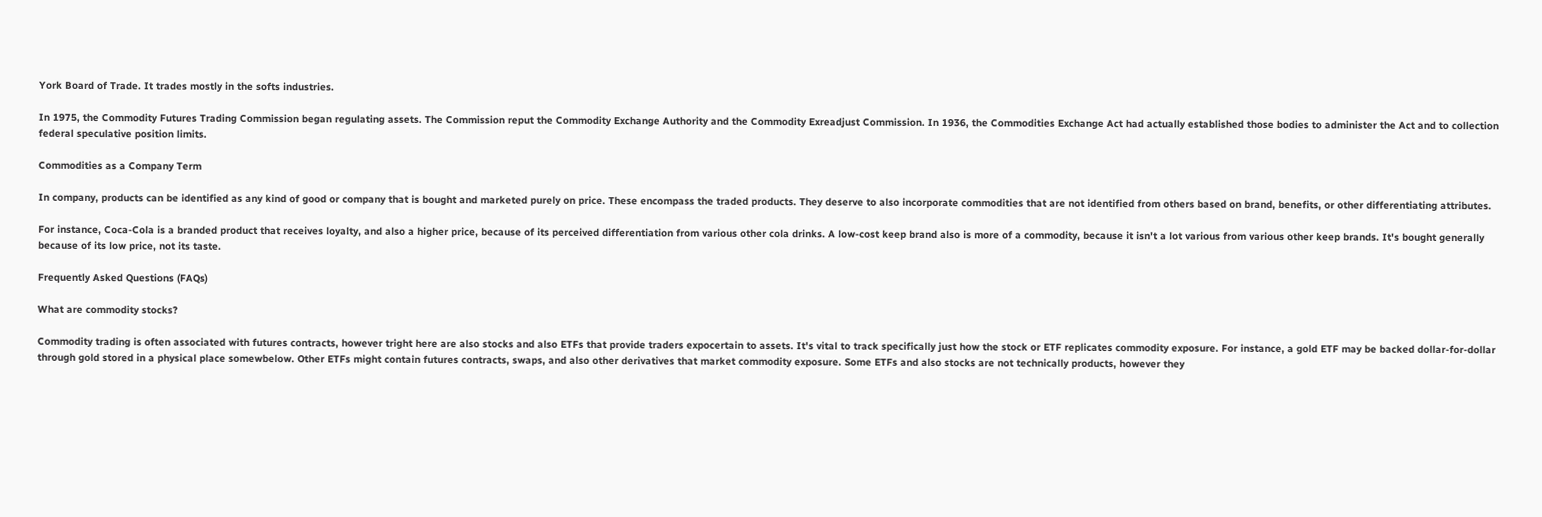York Board of Trade. It trades mostly in the softs industries.

In 1975, the Commodity Futures Trading Commission began regulating assets. The Commission reput the Commodity Exchange Authority and the Commodity Exreadjust Commission. In 1936, the Commodities Exchange Act had actually established those bodies to administer the Act and to collection federal speculative position limits.

Commodities as a Company Term

In company, products can be identified as any kind of good or company that is bought and marketed purely on price. These encompass the traded products. They deserve to also incorporate commodities that are not identified from others based on brand, benefits, or other differentiating attributes.

For instance, Coca-Cola is a branded product that receives loyalty, and also a higher price, because of its perceived differentiation from various other cola drinks. A low-cost keep brand also is more of a commodity, because it isn't a lot various from various other keep brands. It's bought generally because of its low price, not its taste.

Frequently Asked Questions (FAQs)

What are commodity stocks?

Commodity trading is often associated with futures contracts, however tright here are also stocks and also ETFs that provide traders expocertain to assets. It's vital to track specifically just how the stock or ETF replicates commodity exposure. For instance, a gold ETF may be backed dollar-for-dollar through gold stored in a physical place somewbelow. Other ETFs might contain futures contracts, swaps, and also other derivatives that market commodity exposure. Some ETFs and also stocks are not technically products, however they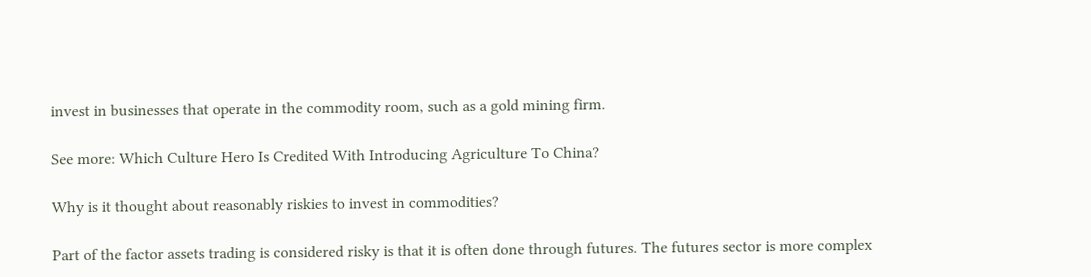invest in businesses that operate in the commodity room, such as a gold mining firm.

See more: Which Culture Hero Is Credited With Introducing Agriculture To China?

Why is it thought about reasonably riskies to invest in commodities?

Part of the factor assets trading is considered risky is that it is often done through futures. The futures sector is more complex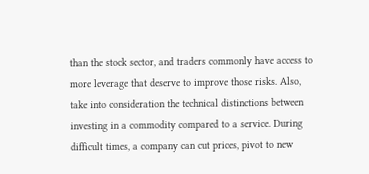than the stock sector, and traders commonly have access to more leverage that deserve to improve those risks. Also, take into consideration the technical distinctions between investing in a commodity compared to a service. During difficult times, a company can cut prices, pivot to new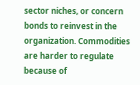sector niches, or concern bonds to reinvest in the organization. Commodities are harder to regulate because of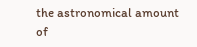the astronomical amount of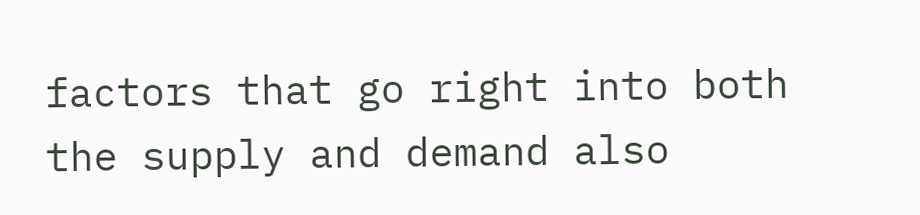factors that go right into both the supply and demand also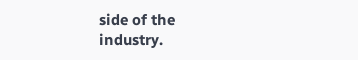side of the industry.